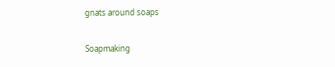gnats around soaps

Soapmaking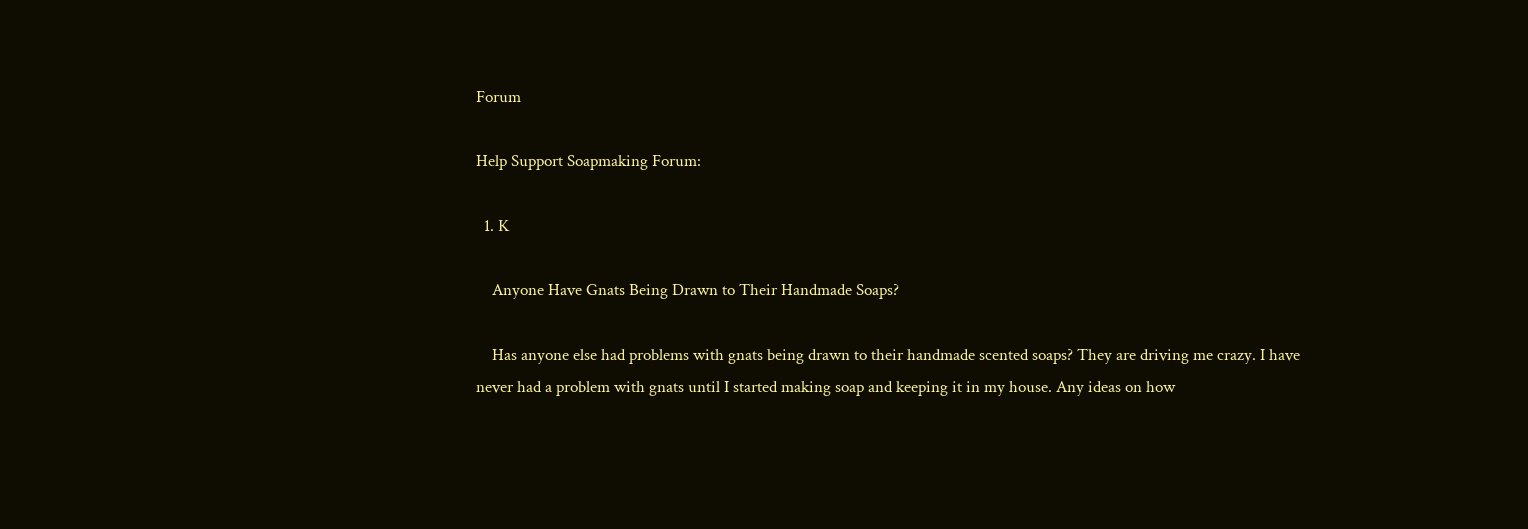Forum

Help Support Soapmaking Forum:

  1. K

    Anyone Have Gnats Being Drawn to Their Handmade Soaps?

    Has anyone else had problems with gnats being drawn to their handmade scented soaps? They are driving me crazy. I have never had a problem with gnats until I started making soap and keeping it in my house. Any ideas on how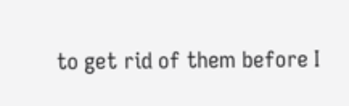to get rid of them before I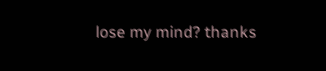lose my mind? thanks